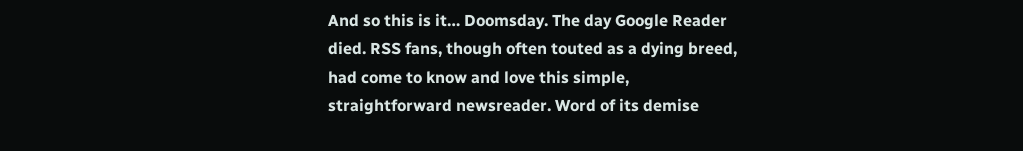And so this is it… Doomsday. The day Google Reader died. RSS fans, though often touted as a dying breed, had come to know and love this simple, straightforward newsreader. Word of its demise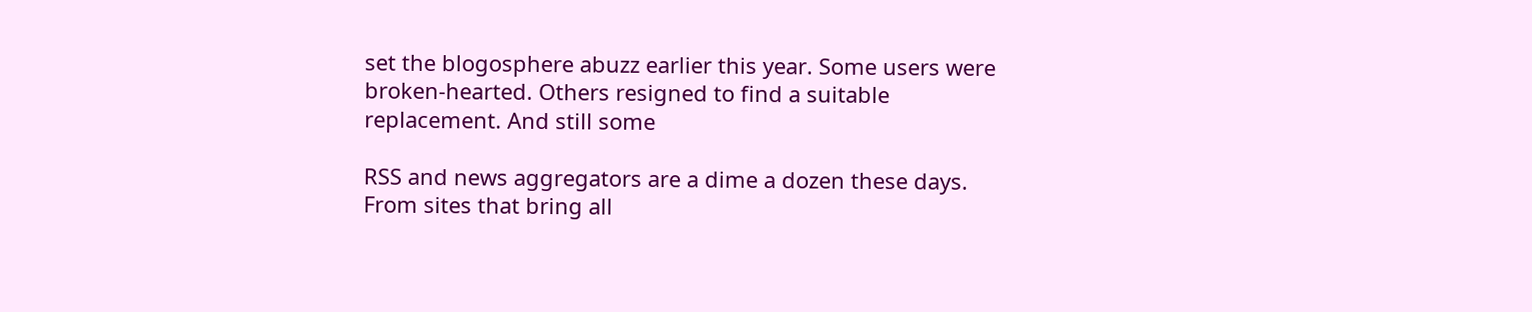set the blogosphere abuzz earlier this year. Some users were broken-hearted. Others resigned to find a suitable replacement. And still some

RSS and news aggregators are a dime a dozen these days.  From sites that bring all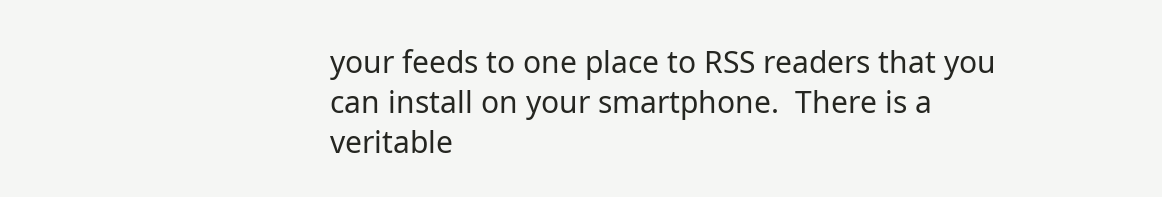your feeds to one place to RSS readers that you can install on your smartphone.  There is a veritable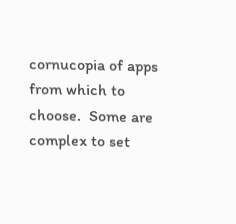cornucopia of apps from which to choose.  Some are complex to set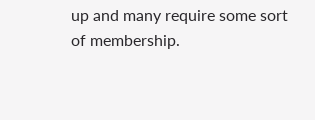up and many require some sort of membership.